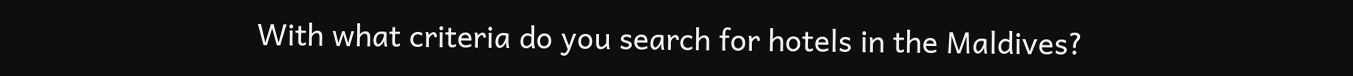With what criteria do you search for hotels in the Maldives?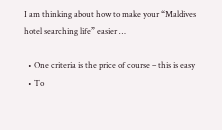I am thinking about how to make your “Maldives hotel searching life” easier …

  • One criteria is the price of course – this is easy
  • To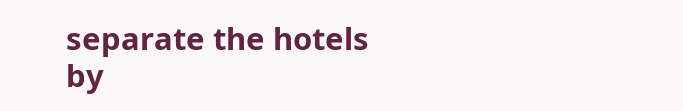separate the hotels by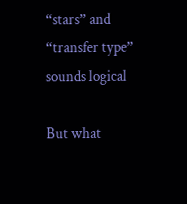“stars” and “transfer type” sounds logical

But what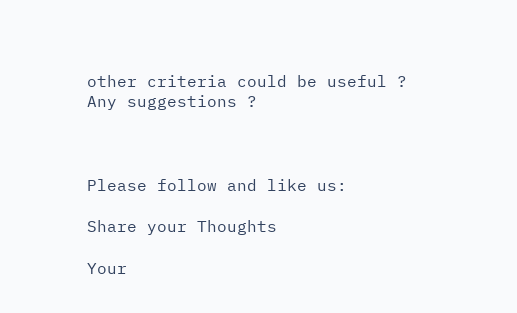other criteria could be useful ? Any suggestions ?



Please follow and like us:

Share your Thoughts

Your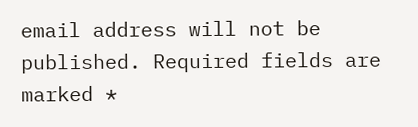email address will not be published. Required fields are marked *